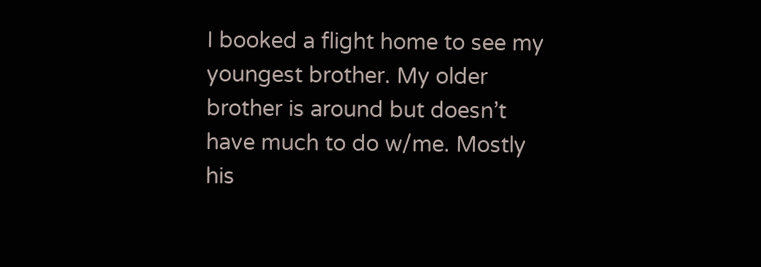I booked a flight home to see my youngest brother. My older brother is around but doesn’t have much to do w/me. Mostly his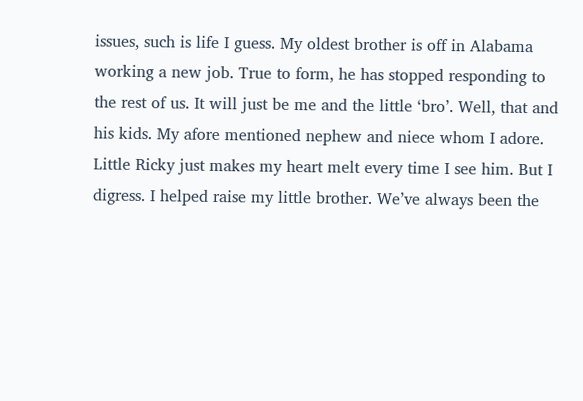issues, such is life I guess. My oldest brother is off in Alabama working a new job. True to form, he has stopped responding to the rest of us. It will just be me and the little ‘bro’. Well, that and his kids. My afore mentioned nephew and niece whom I adore. Little Ricky just makes my heart melt every time I see him. But I digress. I helped raise my little brother. We’ve always been the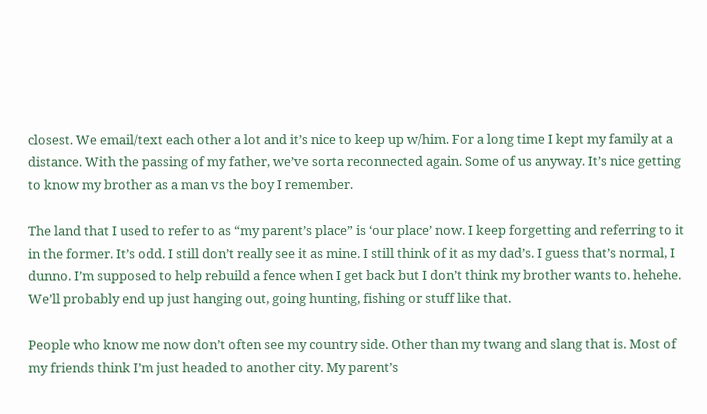closest. We email/text each other a lot and it’s nice to keep up w/him. For a long time I kept my family at a distance. With the passing of my father, we’ve sorta reconnected again. Some of us anyway. It’s nice getting to know my brother as a man vs the boy I remember.

The land that I used to refer to as “my parent’s place” is ‘our place’ now. I keep forgetting and referring to it in the former. It’s odd. I still don’t really see it as mine. I still think of it as my dad’s. I guess that’s normal, I dunno. I’m supposed to help rebuild a fence when I get back but I don’t think my brother wants to. hehehe. We’ll probably end up just hanging out, going hunting, fishing or stuff like that.

People who know me now don’t often see my country side. Other than my twang and slang that is. Most of my friends think I’m just headed to another city. My parent’s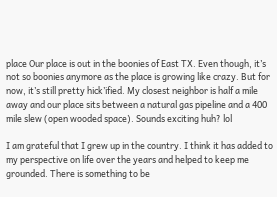place Our place is out in the boonies of East TX. Even though, it’s not so boonies anymore as the place is growing like crazy. But for now, it’s still pretty hick’ified. My closest neighbor is half a mile away and our place sits between a natural gas pipeline and a 400 mile slew (open wooded space). Sounds exciting huh? lol

I am grateful that I grew up in the country. I think it has added to my perspective on life over the years and helped to keep me grounded. There is something to be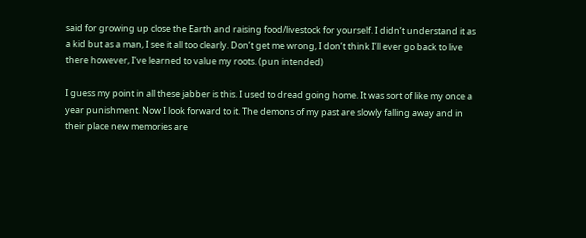said for growing up close the Earth and raising food/livestock for yourself. I didn’t understand it as a kid but as a man, I see it all too clearly. Don’t get me wrong, I don’t think I’ll ever go back to live there however, I’ve learned to value my roots. (pun intended)

I guess my point in all these jabber is this. I used to dread going home. It was sort of like my once a year punishment. Now I look forward to it. The demons of my past are slowly falling away and in their place new memories are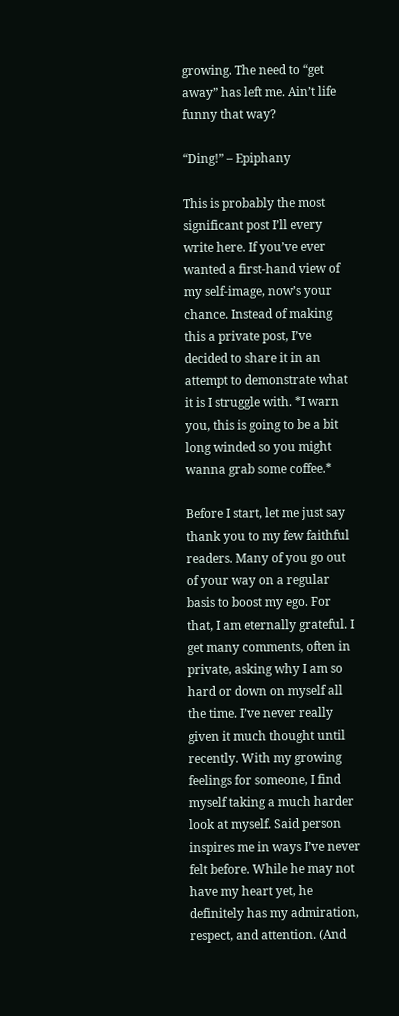growing. The need to “get away” has left me. Ain’t life funny that way?

“Ding!” – Epiphany

This is probably the most significant post I’ll every write here. If you’ve ever wanted a first-hand view of my self-image, now’s your chance. Instead of making this a private post, I’ve decided to share it in an attempt to demonstrate what it is I struggle with. *I warn you, this is going to be a bit long winded so you might wanna grab some coffee.*

Before I start, let me just say thank you to my few faithful readers. Many of you go out of your way on a regular basis to boost my ego. For that, I am eternally grateful. I get many comments, often in private, asking why I am so hard or down on myself all the time. I’ve never really given it much thought until recently. With my growing feelings for someone, I find myself taking a much harder look at myself. Said person inspires me in ways I’ve never felt before. While he may not have my heart yet, he definitely has my admiration, respect, and attention. (And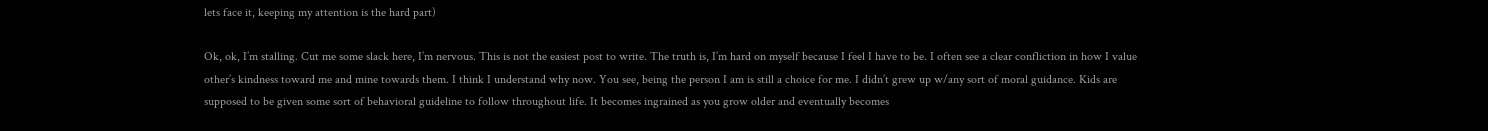lets face it, keeping my attention is the hard part)

Ok, ok, I’m stalling. Cut me some slack here, I’m nervous. This is not the easiest post to write. The truth is, I’m hard on myself because I feel I have to be. I often see a clear confliction in how I value other’s kindness toward me and mine towards them. I think I understand why now. You see, being the person I am is still a choice for me. I didn’t grew up w/any sort of moral guidance. Kids are supposed to be given some sort of behavioral guideline to follow throughout life. It becomes ingrained as you grow older and eventually becomes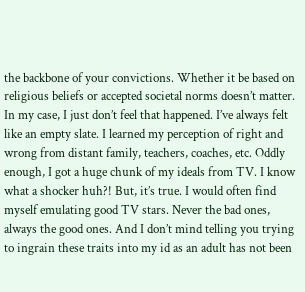the backbone of your convictions. Whether it be based on religious beliefs or accepted societal norms doesn’t matter. In my case, I just don’t feel that happened. I’ve always felt like an empty slate. I learned my perception of right and wrong from distant family, teachers, coaches, etc. Oddly enough, I got a huge chunk of my ideals from TV. I know what a shocker huh?! But, it’s true. I would often find myself emulating good TV stars. Never the bad ones, always the good ones. And I don’t mind telling you trying to ingrain these traits into my id as an adult has not been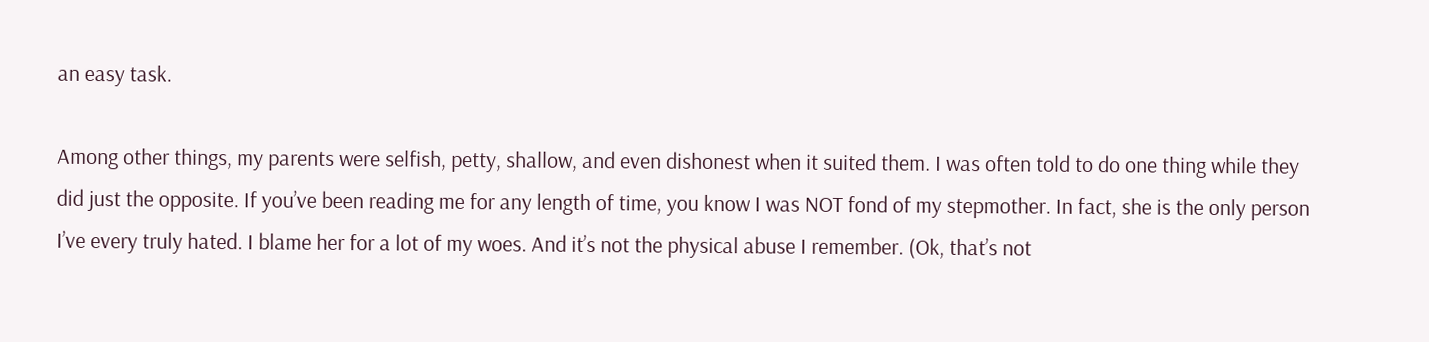an easy task.

Among other things, my parents were selfish, petty, shallow, and even dishonest when it suited them. I was often told to do one thing while they did just the opposite. If you’ve been reading me for any length of time, you know I was NOT fond of my stepmother. In fact, she is the only person I’ve every truly hated. I blame her for a lot of my woes. And it’s not the physical abuse I remember. (Ok, that’s not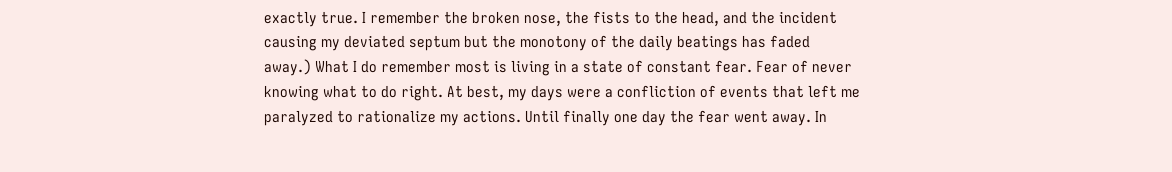exactly true. I remember the broken nose, the fists to the head, and the incident causing my deviated septum but the monotony of the daily beatings has faded away.) What I do remember most is living in a state of constant fear. Fear of never knowing what to do right. At best, my days were a confliction of events that left me paralyzed to rationalize my actions. Until finally one day the fear went away. In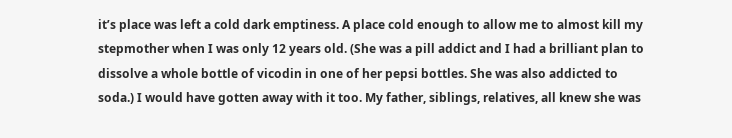it’s place was left a cold dark emptiness. A place cold enough to allow me to almost kill my stepmother when I was only 12 years old. (She was a pill addict and I had a brilliant plan to dissolve a whole bottle of vicodin in one of her pepsi bottles. She was also addicted to soda.) I would have gotten away with it too. My father, siblings, relatives, all knew she was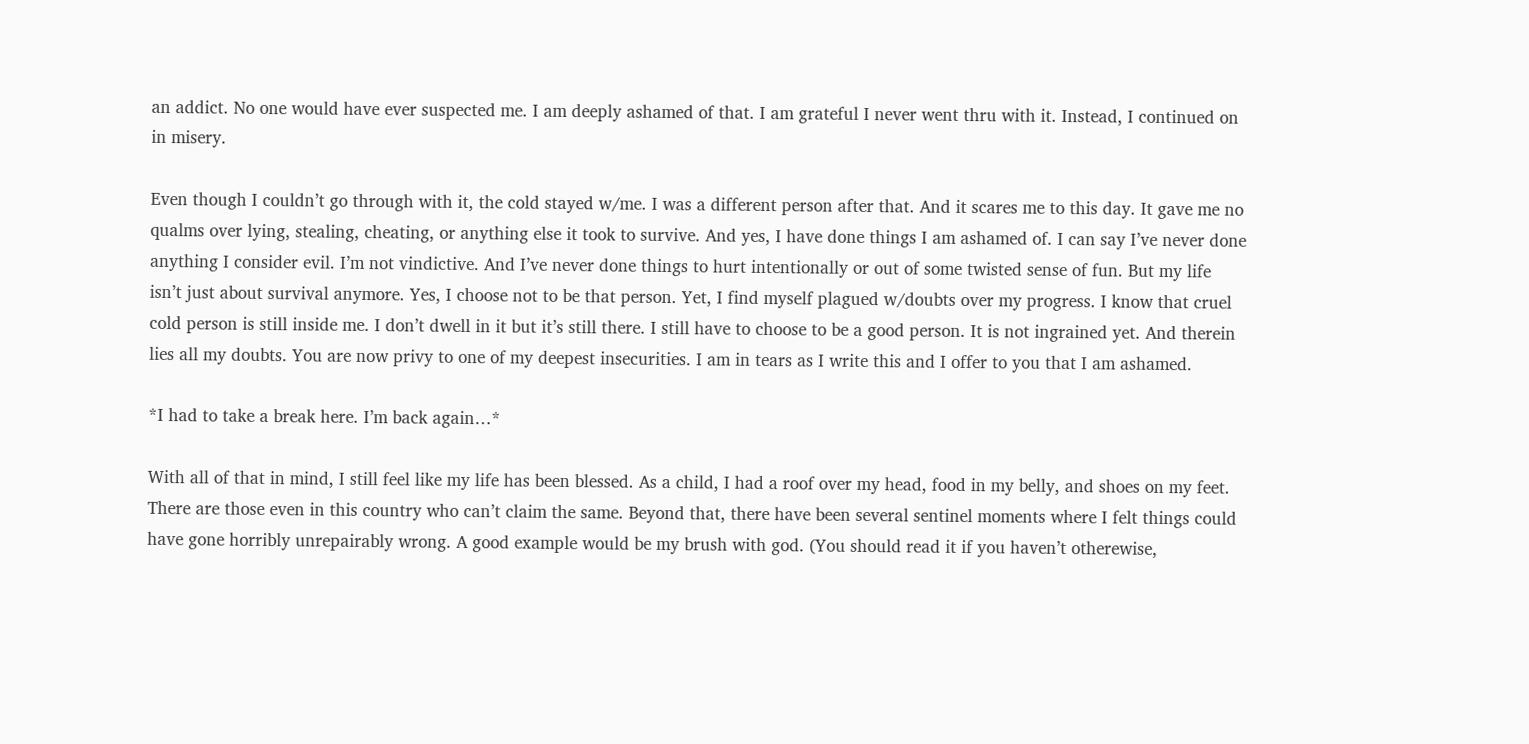an addict. No one would have ever suspected me. I am deeply ashamed of that. I am grateful I never went thru with it. Instead, I continued on in misery.

Even though I couldn’t go through with it, the cold stayed w/me. I was a different person after that. And it scares me to this day. It gave me no qualms over lying, stealing, cheating, or anything else it took to survive. And yes, I have done things I am ashamed of. I can say I’ve never done anything I consider evil. I’m not vindictive. And I’ve never done things to hurt intentionally or out of some twisted sense of fun. But my life isn’t just about survival anymore. Yes, I choose not to be that person. Yet, I find myself plagued w/doubts over my progress. I know that cruel cold person is still inside me. I don’t dwell in it but it’s still there. I still have to choose to be a good person. It is not ingrained yet. And therein lies all my doubts. You are now privy to one of my deepest insecurities. I am in tears as I write this and I offer to you that I am ashamed.

*I had to take a break here. I’m back again…*

With all of that in mind, I still feel like my life has been blessed. As a child, I had a roof over my head, food in my belly, and shoes on my feet. There are those even in this country who can’t claim the same. Beyond that, there have been several sentinel moments where I felt things could have gone horribly unrepairably wrong. A good example would be my brush with god. (You should read it if you haven’t otherewise,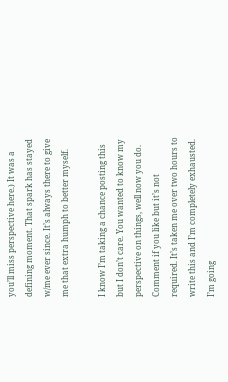you’ll miss perspective here.) It was a defining moment. That spark has stayed w/me ever since. It’s always there to give me that extra humph to better myself.

I know I’m taking a chance posting this but I don’t care. You wanted to know my perspective on things, well now you do. Comment if you like but it’s not required. It’s taken me over two hours to write this and I’m completely exhausted. I’m going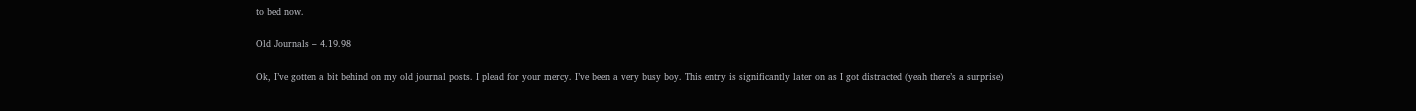to bed now.

Old Journals – 4.19.98

Ok, I’ve gotten a bit behind on my old journal posts. I plead for your mercy. I’ve been a very busy boy. This entry is significantly later on as I got distracted (yeah there’s a surprise)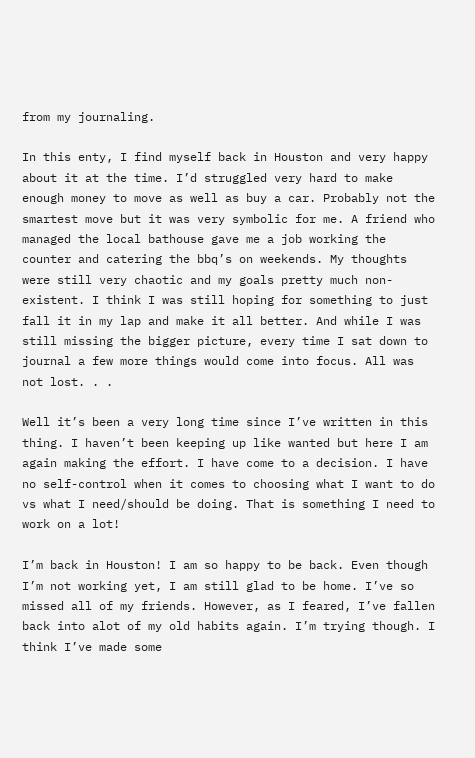from my journaling.

In this enty, I find myself back in Houston and very happy about it at the time. I’d struggled very hard to make enough money to move as well as buy a car. Probably not the smartest move but it was very symbolic for me. A friend who managed the local bathouse gave me a job working the counter and catering the bbq’s on weekends. My thoughts were still very chaotic and my goals pretty much non-existent. I think I was still hoping for something to just fall it in my lap and make it all better. And while I was still missing the bigger picture, every time I sat down to journal a few more things would come into focus. All was not lost. . .

Well it’s been a very long time since I’ve written in this thing. I haven’t been keeping up like wanted but here I am again making the effort. I have come to a decision. I have no self-control when it comes to choosing what I want to do vs what I need/should be doing. That is something I need to work on a lot!

I’m back in Houston! I am so happy to be back. Even though I’m not working yet, I am still glad to be home. I’ve so missed all of my friends. However, as I feared, I’ve fallen back into alot of my old habits again. I’m trying though. I think I’ve made some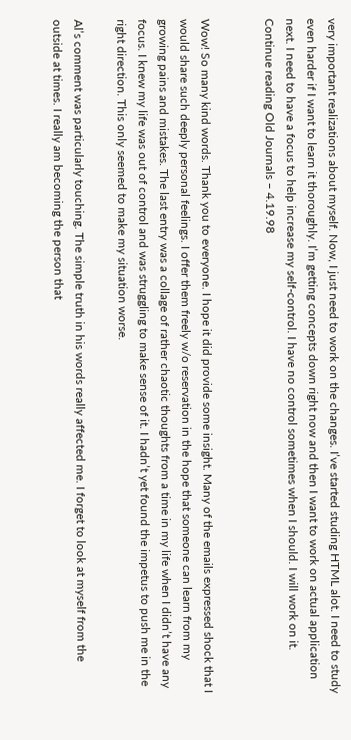very important realizations about myself. Now, I just need to work on the changes. I’ve started studing HTML alot. I need to study even harder if I want to learn it thoroughly. I’m getting concepts down right now and then I want to work on actual application next. I need to have a focus to help increase my self-control. I have no control sometimes when I should. I will work on it.
Continue reading Old Journals – 4.19.98


Wow! So many kind words. Thank you to everyone. I hope it did provide some insight. Many of the emails expressed shock that I would share such deeply personal feelings. I offer them freely w/o reservation in the hope that someone can learn from my growing pains and mistakes. The last entry was a collage of rather chaotic thoughts from a time in my life when I didn’t have any focus. I knew my life was out of control and was struggling to make sense of it. I hadn’t yet found the impetus to push me in the right direction. This only seemed to make my situation worse.

Al’s comment was particularly touching. The simple truth in his words really affected me. I forget to look at myself from the outside at times. I really am becoming the person that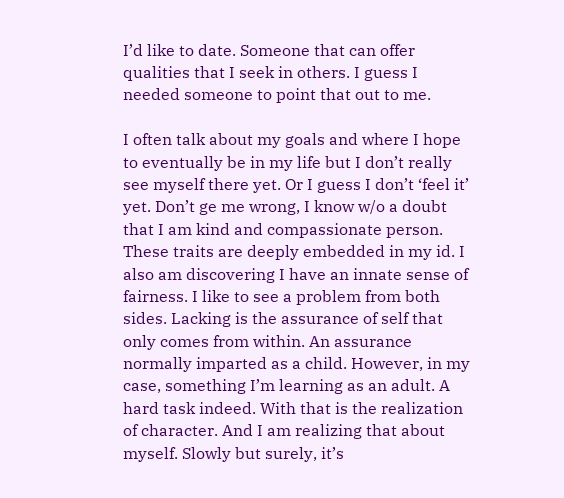I’d like to date. Someone that can offer qualities that I seek in others. I guess I needed someone to point that out to me.

I often talk about my goals and where I hope to eventually be in my life but I don’t really see myself there yet. Or I guess I don’t ‘feel it’ yet. Don’t ge me wrong, I know w/o a doubt that I am kind and compassionate person. These traits are deeply embedded in my id. I also am discovering I have an innate sense of fairness. I like to see a problem from both sides. Lacking is the assurance of self that only comes from within. An assurance normally imparted as a child. However, in my case, something I’m learning as an adult. A hard task indeed. With that is the realization of character. And I am realizing that about myself. Slowly but surely, it’s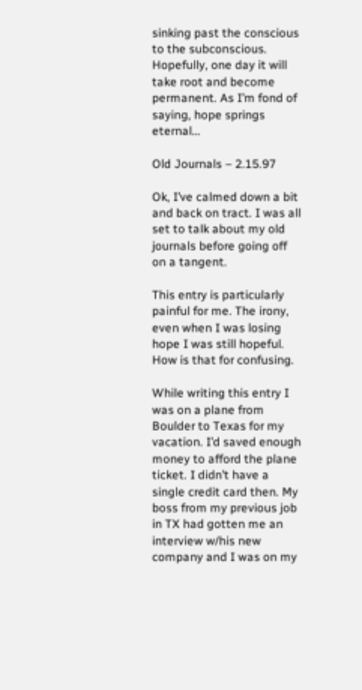sinking past the conscious to the subconscious. Hopefully, one day it will take root and become permanent. As I’m fond of saying, hope springs eternal…

Old Journals – 2.15.97

Ok, I’ve calmed down a bit and back on tract. I was all set to talk about my old journals before going off on a tangent.

This entry is particularly painful for me. The irony, even when I was losing hope I was still hopeful. How is that for confusing.

While writing this entry I was on a plane from Boulder to Texas for my vacation. I’d saved enough money to afford the plane ticket. I didn’t have a single credit card then. My boss from my previous job in TX had gotten me an interview w/his new company and I was on my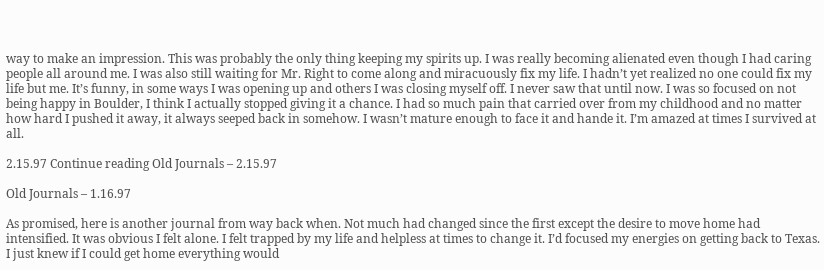way to make an impression. This was probably the only thing keeping my spirits up. I was really becoming alienated even though I had caring people all around me. I was also still waiting for Mr. Right to come along and miracuously fix my life. I hadn’t yet realized no one could fix my life but me. It’s funny, in some ways I was opening up and others I was closing myself off. I never saw that until now. I was so focused on not being happy in Boulder, I think I actually stopped giving it a chance. I had so much pain that carried over from my childhood and no matter how hard I pushed it away, it always seeped back in somehow. I wasn’t mature enough to face it and hande it. I’m amazed at times I survived at all.

2.15.97 Continue reading Old Journals – 2.15.97

Old Journals – 1.16.97

As promised, here is another journal from way back when. Not much had changed since the first except the desire to move home had intensified. It was obvious I felt alone. I felt trapped by my life and helpless at times to change it. I’d focused my energies on getting back to Texas. I just knew if I could get home everything would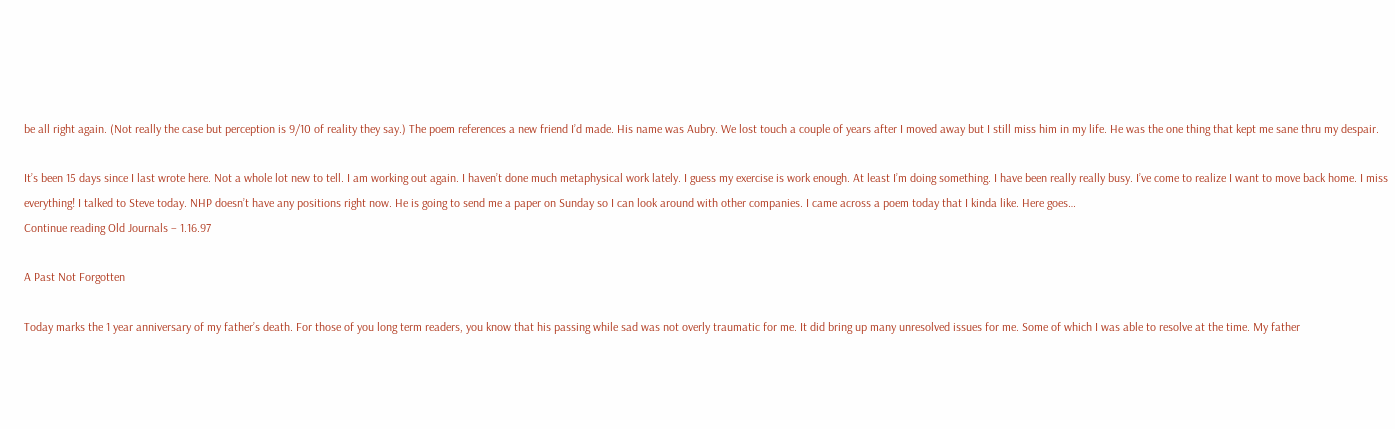be all right again. (Not really the case but perception is 9/10 of reality they say.) The poem references a new friend I’d made. His name was Aubry. We lost touch a couple of years after I moved away but I still miss him in my life. He was the one thing that kept me sane thru my despair.

It’s been 15 days since I last wrote here. Not a whole lot new to tell. I am working out again. I haven’t done much metaphysical work lately. I guess my exercise is work enough. At least I’m doing something. I have been really really busy. I’ve come to realize I want to move back home. I miss everything! I talked to Steve today. NHP doesn’t have any positions right now. He is going to send me a paper on Sunday so I can look around with other companies. I came across a poem today that I kinda like. Here goes…
Continue reading Old Journals – 1.16.97

A Past Not Forgotten

Today marks the 1 year anniversary of my father’s death. For those of you long term readers, you know that his passing while sad was not overly traumatic for me. It did bring up many unresolved issues for me. Some of which I was able to resolve at the time. My father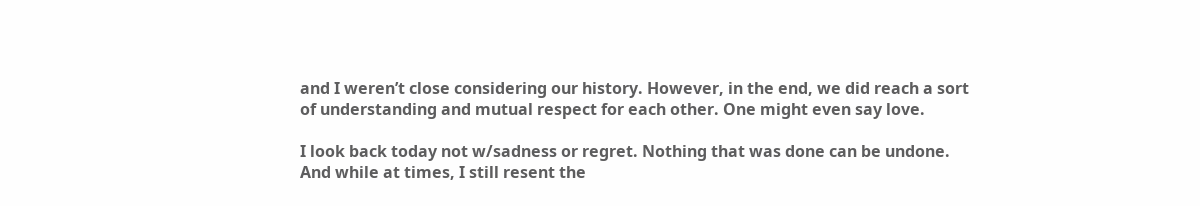and I weren’t close considering our history. However, in the end, we did reach a sort of understanding and mutual respect for each other. One might even say love.

I look back today not w/sadness or regret. Nothing that was done can be undone. And while at times, I still resent the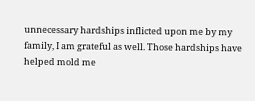unnecessary hardships inflicted upon me by my family, I am grateful as well. Those hardships have helped mold me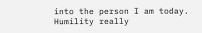into the person I am today. Humility really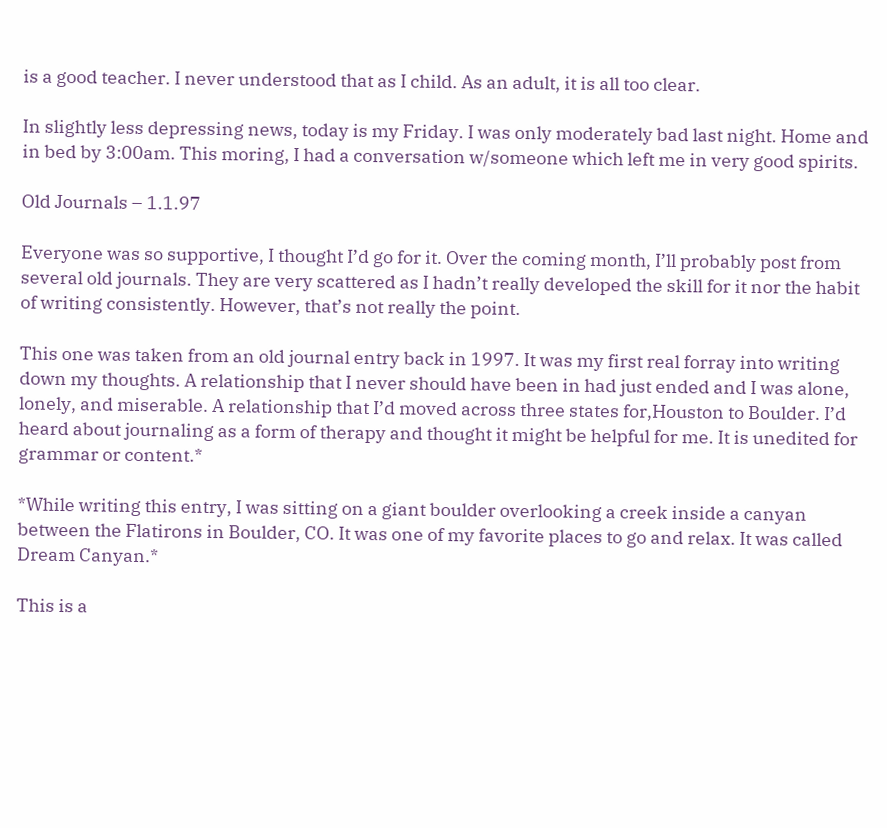is a good teacher. I never understood that as I child. As an adult, it is all too clear.

In slightly less depressing news, today is my Friday. I was only moderately bad last night. Home and in bed by 3:00am. This moring, I had a conversation w/someone which left me in very good spirits.

Old Journals – 1.1.97

Everyone was so supportive, I thought I’d go for it. Over the coming month, I’ll probably post from several old journals. They are very scattered as I hadn’t really developed the skill for it nor the habit of writing consistently. However, that’s not really the point.

This one was taken from an old journal entry back in 1997. It was my first real forray into writing down my thoughts. A relationship that I never should have been in had just ended and I was alone, lonely, and miserable. A relationship that I’d moved across three states for,Houston to Boulder. I’d heard about journaling as a form of therapy and thought it might be helpful for me. It is unedited for grammar or content.*

*While writing this entry, I was sitting on a giant boulder overlooking a creek inside a canyan between the Flatirons in Boulder, CO. It was one of my favorite places to go and relax. It was called Dream Canyan.*

This is a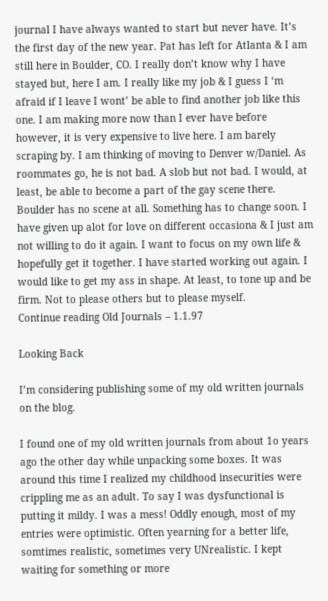journal I have always wanted to start but never have. It’s the first day of the new year. Pat has left for Atlanta & I am still here in Boulder, CO. I really don’t know why I have stayed but, here I am. I really like my job & I guess I ‘m afraid if I leave I wont’ be able to find another job like this one. I am making more now than I ever have before however, it is very expensive to live here. I am barely scraping by. I am thinking of moving to Denver w/Daniel. As roommates go, he is not bad. A slob but not bad. I would, at least, be able to become a part of the gay scene there. Boulder has no scene at all. Something has to change soon. I have given up alot for love on different occasiona & I just am not willing to do it again. I want to focus on my own life & hopefully get it together. I have started working out again. I would like to get my ass in shape. At least, to tone up and be firm. Not to please others but to please myself.
Continue reading Old Journals – 1.1.97

Looking Back

I’m considering publishing some of my old written journals on the blog.

I found one of my old written journals from about 1o years ago the other day while unpacking some boxes. It was around this time I realized my childhood insecurities were crippling me as an adult. To say I was dysfunctional is putting it mildy. I was a mess! Oddly enough, most of my entries were optimistic. Often yearning for a better life, somtimes realistic, sometimes very UNrealistic. I kept waiting for something or more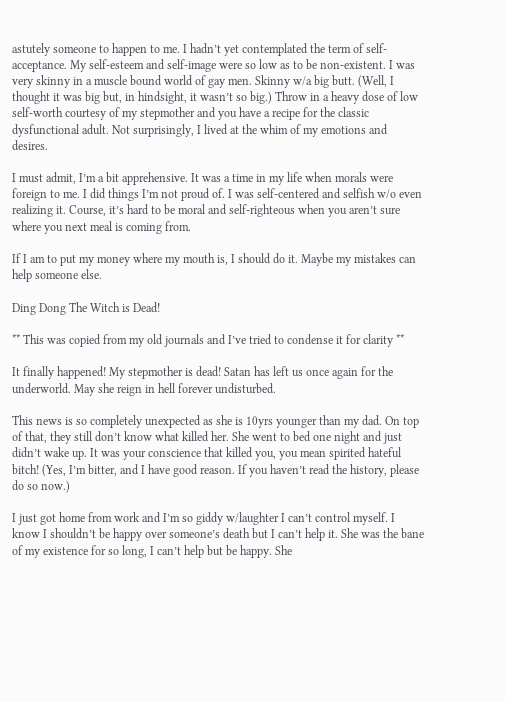astutely someone to happen to me. I hadn’t yet contemplated the term of self-acceptance. My self-esteem and self-image were so low as to be non-existent. I was very skinny in a muscle bound world of gay men. Skinny w/a big butt. (Well, I thought it was big but, in hindsight, it wasn’t so big.) Throw in a heavy dose of low self-worth courtesy of my stepmother and you have a recipe for the classic dysfunctional adult. Not surprisingly, I lived at the whim of my emotions and desires.

I must admit, I’m a bit apprehensive. It was a time in my life when morals were foreign to me. I did things I’m not proud of. I was self-centered and selfish w/o even realizing it. Course, it’s hard to be moral and self-righteous when you aren’t sure where you next meal is coming from.

If I am to put my money where my mouth is, I should do it. Maybe my mistakes can help someone else.

Ding Dong The Witch is Dead!

** This was copied from my old journals and I’ve tried to condense it for clarity **

It finally happened! My stepmother is dead! Satan has left us once again for the underworld. May she reign in hell forever undisturbed.

This news is so completely unexpected as she is 10yrs younger than my dad. On top of that, they still don’t know what killed her. She went to bed one night and just didn’t wake up. It was your conscience that killed you, you mean spirited hateful bitch! (Yes, I’m bitter, and I have good reason. If you haven’t read the history, please do so now.)

I just got home from work and I’m so giddy w/laughter I can’t control myself. I know I shouldn’t be happy over someone’s death but I can’t help it. She was the bane of my existence for so long, I can’t help but be happy. She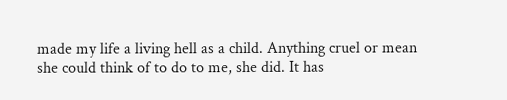made my life a living hell as a child. Anything cruel or mean she could think of to do to me, she did. It has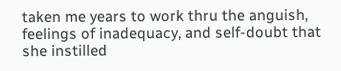taken me years to work thru the anguish, feelings of inadequacy, and self-doubt that she instilled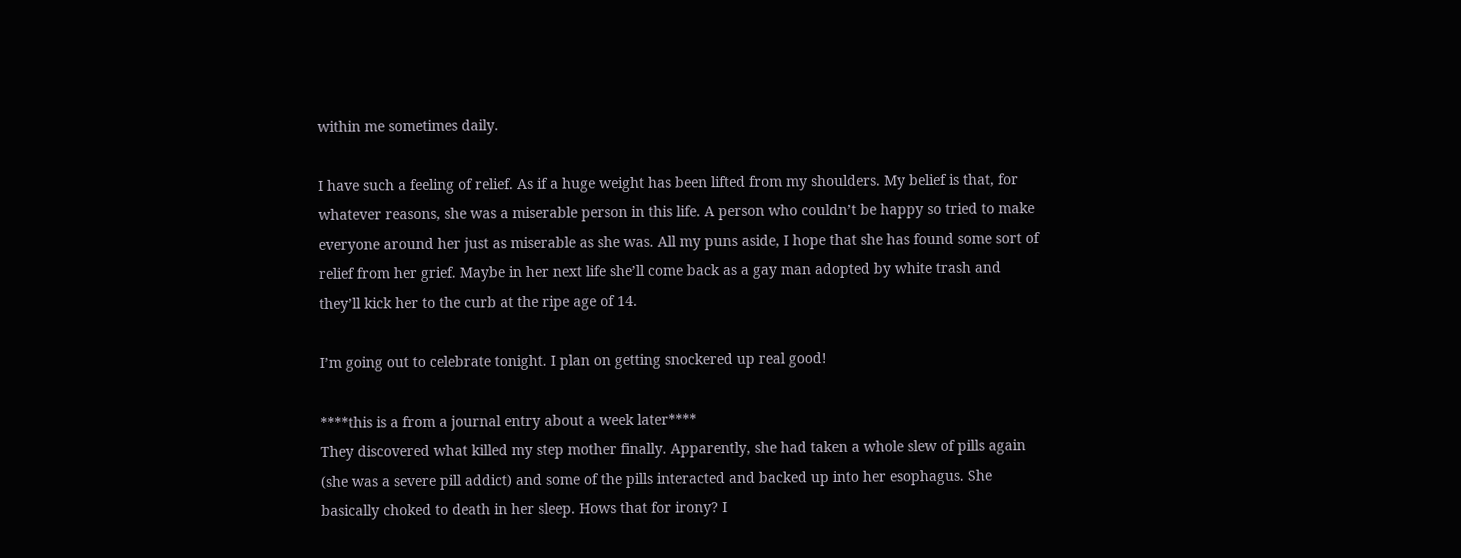within me sometimes daily.

I have such a feeling of relief. As if a huge weight has been lifted from my shoulders. My belief is that, for whatever reasons, she was a miserable person in this life. A person who couldn’t be happy so tried to make everyone around her just as miserable as she was. All my puns aside, I hope that she has found some sort of relief from her grief. Maybe in her next life she’ll come back as a gay man adopted by white trash and they’ll kick her to the curb at the ripe age of 14.

I’m going out to celebrate tonight. I plan on getting snockered up real good!

****this is a from a journal entry about a week later****
They discovered what killed my step mother finally. Apparently, she had taken a whole slew of pills again (she was a severe pill addict) and some of the pills interacted and backed up into her esophagus. She basically choked to death in her sleep. Hows that for irony? I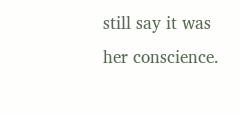still say it was her conscience.